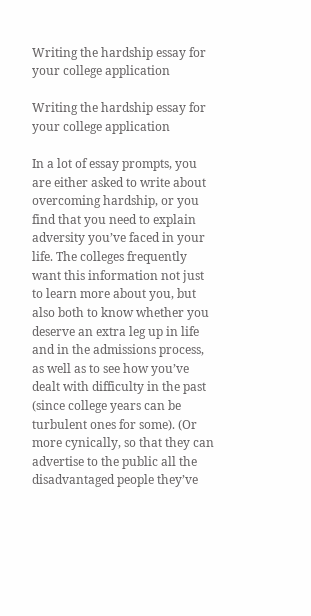Writing the hardship essay for your college application

Writing the hardship essay for your college application

In a lot of essay prompts, you are either asked to write about overcoming hardship, or you find that you need to explain adversity you’ve faced in your life. The colleges frequently want this information not just to learn more about you, but also both to know whether you deserve an extra leg up in life and in the admissions process, as well as to see how you’ve dealt with difficulty in the past (since college years can be turbulent ones for some). (Or more cynically, so that they can advertise to the public all the disadvantaged people they’ve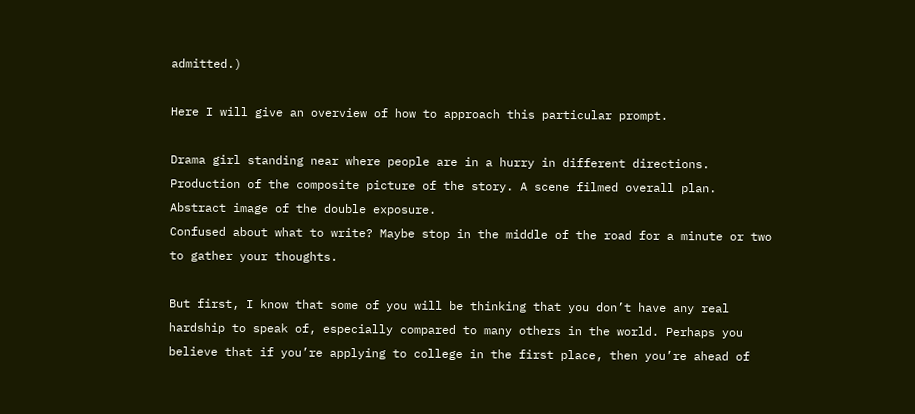admitted.)

Here I will give an overview of how to approach this particular prompt.

Drama girl standing near where people are in a hurry in different directions. Production of the composite picture of the story. A scene filmed overall plan. Abstract image of the double exposure.
Confused about what to write? Maybe stop in the middle of the road for a minute or two to gather your thoughts.

But first, I know that some of you will be thinking that you don’t have any real hardship to speak of, especially compared to many others in the world. Perhaps you believe that if you’re applying to college in the first place, then you’re ahead of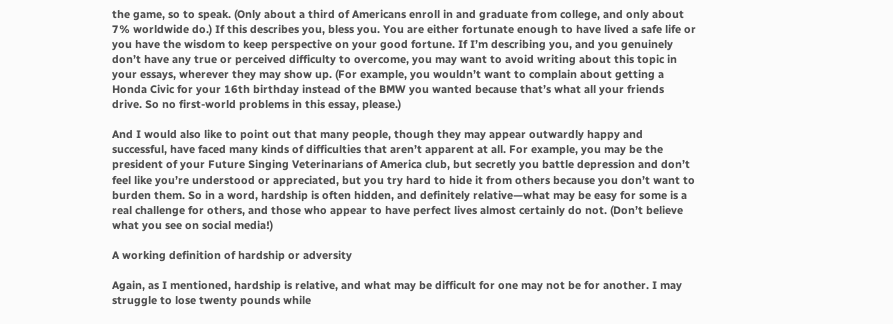the game, so to speak. (Only about a third of Americans enroll in and graduate from college, and only about 7% worldwide do.) If this describes you, bless you. You are either fortunate enough to have lived a safe life or you have the wisdom to keep perspective on your good fortune. If I’m describing you, and you genuinely don’t have any true or perceived difficulty to overcome, you may want to avoid writing about this topic in your essays, wherever they may show up. (For example, you wouldn’t want to complain about getting a Honda Civic for your 16th birthday instead of the BMW you wanted because that’s what all your friends drive. So no first-world problems in this essay, please.)

And I would also like to point out that many people, though they may appear outwardly happy and successful, have faced many kinds of difficulties that aren’t apparent at all. For example, you may be the president of your Future Singing Veterinarians of America club, but secretly you battle depression and don’t feel like you’re understood or appreciated, but you try hard to hide it from others because you don’t want to burden them. So in a word, hardship is often hidden, and definitely relative—what may be easy for some is a real challenge for others, and those who appear to have perfect lives almost certainly do not. (Don’t believe what you see on social media!)

A working definition of hardship or adversity

Again, as I mentioned, hardship is relative, and what may be difficult for one may not be for another. I may struggle to lose twenty pounds while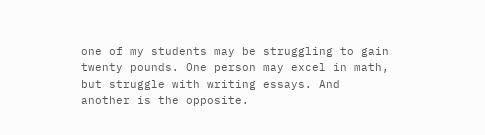one of my students may be struggling to gain twenty pounds. One person may excel in math, but struggle with writing essays. And another is the opposite.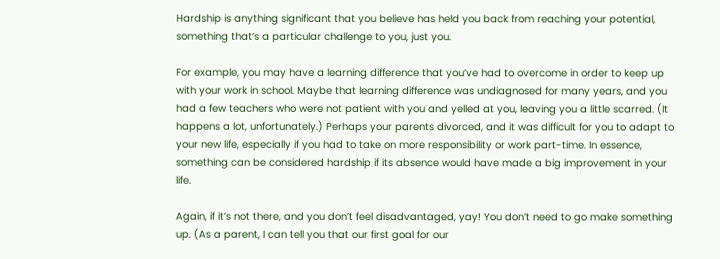Hardship is anything significant that you believe has held you back from reaching your potential, something that’s a particular challenge to you, just you.

For example, you may have a learning difference that you’ve had to overcome in order to keep up with your work in school. Maybe that learning difference was undiagnosed for many years, and you had a few teachers who were not patient with you and yelled at you, leaving you a little scarred. (It happens a lot, unfortunately.) Perhaps your parents divorced, and it was difficult for you to adapt to your new life, especially if you had to take on more responsibility or work part-time. In essence, something can be considered hardship if its absence would have made a big improvement in your life.

Again, if it’s not there, and you don’t feel disadvantaged, yay! You don’t need to go make something up. (As a parent, I can tell you that our first goal for our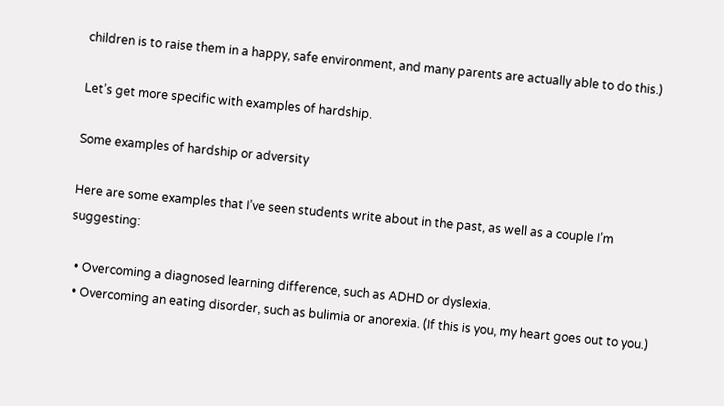children is to raise them in a happy, safe environment, and many parents are actually able to do this.)

Let’s get more specific with examples of hardship.

Some examples of hardship or adversity

Here are some examples that I’ve seen students write about in the past, as well as a couple I’m suggesting:

  • Overcoming a diagnosed learning difference, such as ADHD or dyslexia.
  • Overcoming an eating disorder, such as bulimia or anorexia. (If this is you, my heart goes out to you.)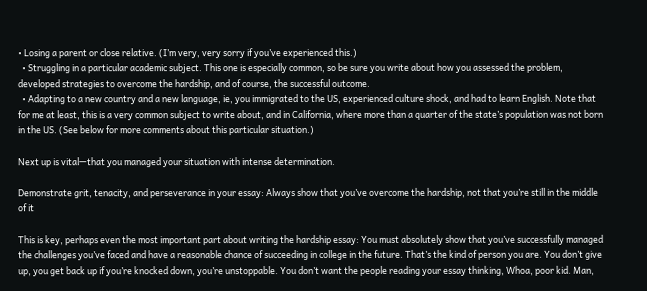• Losing a parent or close relative. (I’m very, very sorry if you’ve experienced this.)
  • Struggling in a particular academic subject. This one is especially common, so be sure you write about how you assessed the problem, developed strategies to overcome the hardship, and of course, the successful outcome.
  • Adapting to a new country and a new language, ie, you immigrated to the US, experienced culture shock, and had to learn English. Note that for me at least, this is a very common subject to write about, and in California, where more than a quarter of the state’s population was not born in the US. (See below for more comments about this particular situation.)

Next up is vital—that you managed your situation with intense determination.

Demonstrate grit, tenacity, and perseverance in your essay: Always show that you’ve overcome the hardship, not that you’re still in the middle of it

This is key, perhaps even the most important part about writing the hardship essay: You must absolutely show that you’ve successfully managed the challenges you’ve faced and have a reasonable chance of succeeding in college in the future. That’s the kind of person you are. You don’t give up, you get back up if you’re knocked down, you’re unstoppable. You don’t want the people reading your essay thinking, Whoa, poor kid. Man,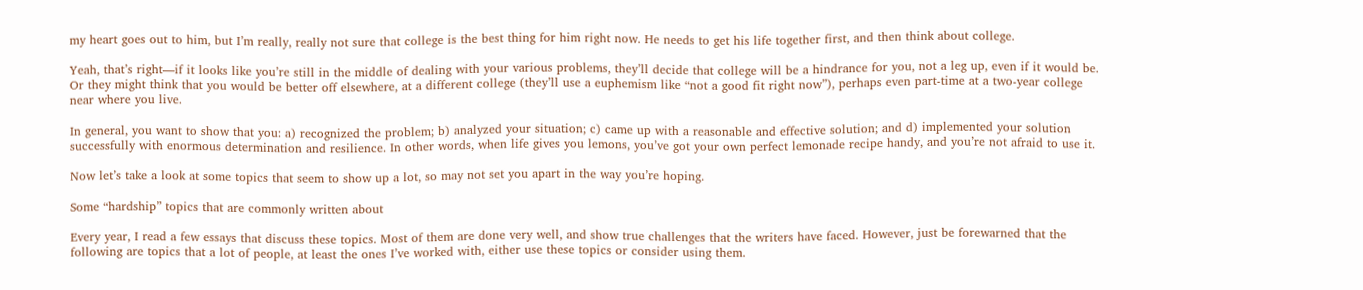my heart goes out to him, but I’m really, really not sure that college is the best thing for him right now. He needs to get his life together first, and then think about college.

Yeah, that’s right—if it looks like you’re still in the middle of dealing with your various problems, they’ll decide that college will be a hindrance for you, not a leg up, even if it would be. Or they might think that you would be better off elsewhere, at a different college (they’ll use a euphemism like “not a good fit right now”), perhaps even part-time at a two-year college near where you live.

In general, you want to show that you: a) recognized the problem; b) analyzed your situation; c) came up with a reasonable and effective solution; and d) implemented your solution successfully with enormous determination and resilience. In other words, when life gives you lemons, you’ve got your own perfect lemonade recipe handy, and you’re not afraid to use it.

Now let’s take a look at some topics that seem to show up a lot, so may not set you apart in the way you’re hoping.

Some “hardship” topics that are commonly written about

Every year, I read a few essays that discuss these topics. Most of them are done very well, and show true challenges that the writers have faced. However, just be forewarned that the following are topics that a lot of people, at least the ones I’ve worked with, either use these topics or consider using them.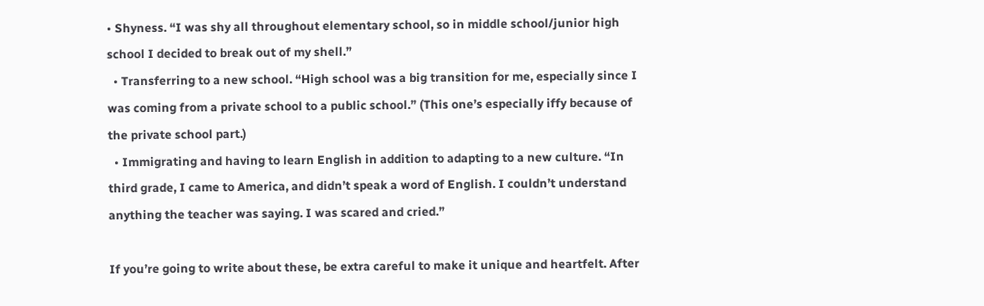• Shyness. “I was shy all throughout elementary school, so in middle school/junior high school I decided to break out of my shell.”
  • Transferring to a new school. “High school was a big transition for me, especially since I was coming from a private school to a public school.” (This one’s especially iffy because of the private school part.)
  • Immigrating and having to learn English in addition to adapting to a new culture. “In third grade, I came to America, and didn’t speak a word of English. I couldn’t understand anything the teacher was saying. I was scared and cried.”

If you’re going to write about these, be extra careful to make it unique and heartfelt. After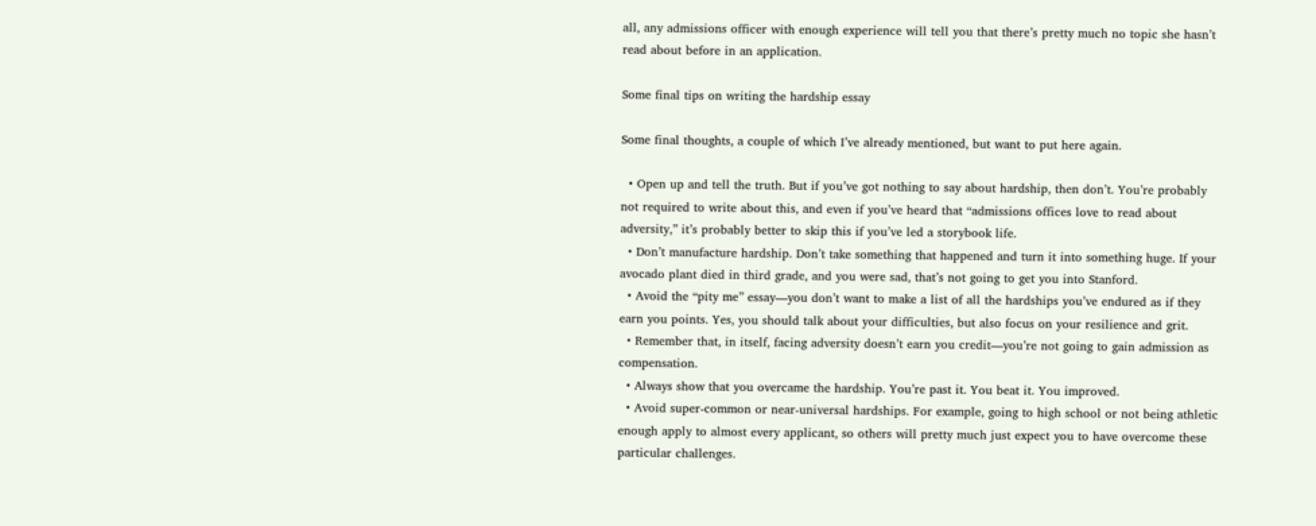all, any admissions officer with enough experience will tell you that there’s pretty much no topic she hasn’t read about before in an application.

Some final tips on writing the hardship essay

Some final thoughts, a couple of which I’ve already mentioned, but want to put here again.

  • Open up and tell the truth. But if you’ve got nothing to say about hardship, then don’t. You’re probably not required to write about this, and even if you’ve heard that “admissions offices love to read about adversity,” it’s probably better to skip this if you’ve led a storybook life.
  • Don’t manufacture hardship. Don’t take something that happened and turn it into something huge. If your avocado plant died in third grade, and you were sad, that’s not going to get you into Stanford.
  • Avoid the “pity me” essay—you don’t want to make a list of all the hardships you’ve endured as if they earn you points. Yes, you should talk about your difficulties, but also focus on your resilience and grit.
  • Remember that, in itself, facing adversity doesn’t earn you credit—you’re not going to gain admission as compensation.
  • Always show that you overcame the hardship. You’re past it. You beat it. You improved.
  • Avoid super-common or near-universal hardships. For example, going to high school or not being athletic enough apply to almost every applicant, so others will pretty much just expect you to have overcome these particular challenges.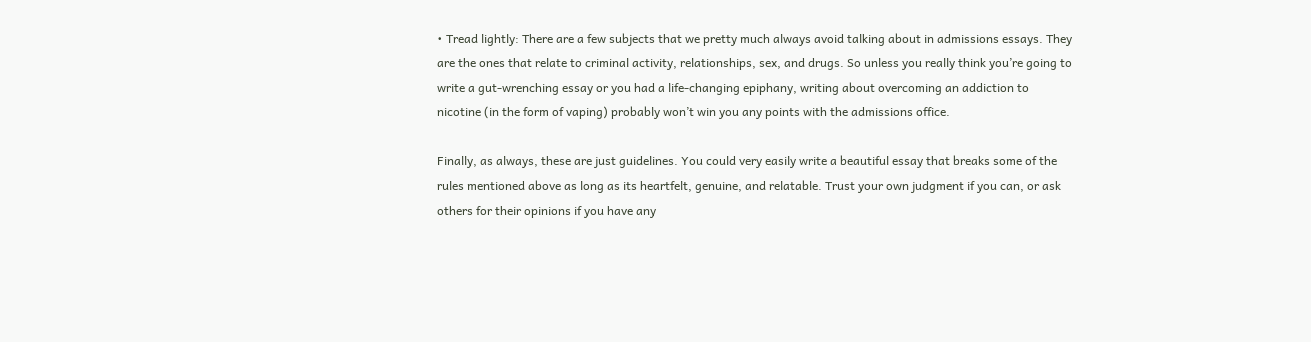• Tread lightly: There are a few subjects that we pretty much always avoid talking about in admissions essays. They are the ones that relate to criminal activity, relationships, sex, and drugs. So unless you really think you’re going to write a gut-wrenching essay or you had a life-changing epiphany, writing about overcoming an addiction to nicotine (in the form of vaping) probably won’t win you any points with the admissions office.

Finally, as always, these are just guidelines. You could very easily write a beautiful essay that breaks some of the rules mentioned above as long as its heartfelt, genuine, and relatable. Trust your own judgment if you can, or ask others for their opinions if you have any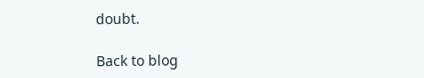doubt.

Back to blog